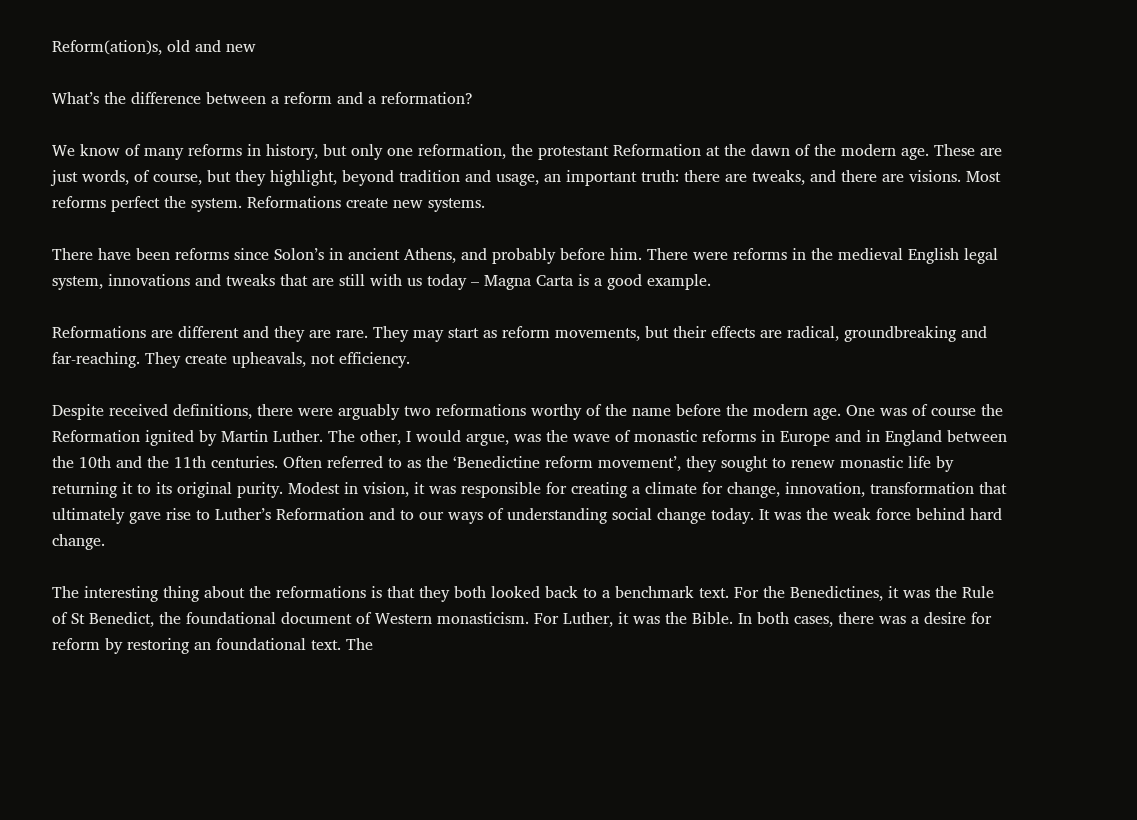Reform(ation)s, old and new

What’s the difference between a reform and a reformation?

We know of many reforms in history, but only one reformation, the protestant Reformation at the dawn of the modern age. These are just words, of course, but they highlight, beyond tradition and usage, an important truth: there are tweaks, and there are visions. Most reforms perfect the system. Reformations create new systems.

There have been reforms since Solon’s in ancient Athens, and probably before him. There were reforms in the medieval English legal system, innovations and tweaks that are still with us today – Magna Carta is a good example.

Reformations are different and they are rare. They may start as reform movements, but their effects are radical, groundbreaking and far-reaching. They create upheavals, not efficiency.

Despite received definitions, there were arguably two reformations worthy of the name before the modern age. One was of course the Reformation ignited by Martin Luther. The other, I would argue, was the wave of monastic reforms in Europe and in England between the 10th and the 11th centuries. Often referred to as the ‘Benedictine reform movement’, they sought to renew monastic life by returning it to its original purity. Modest in vision, it was responsible for creating a climate for change, innovation, transformation that ultimately gave rise to Luther’s Reformation and to our ways of understanding social change today. It was the weak force behind hard change.

The interesting thing about the reformations is that they both looked back to a benchmark text. For the Benedictines, it was the Rule of St Benedict, the foundational document of Western monasticism. For Luther, it was the Bible. In both cases, there was a desire for reform by restoring an foundational text. The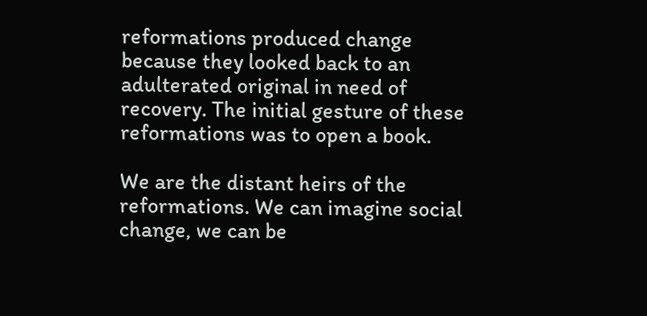reformations produced change because they looked back to an adulterated original in need of recovery. The initial gesture of these reformations was to open a book.

We are the distant heirs of the reformations. We can imagine social change, we can be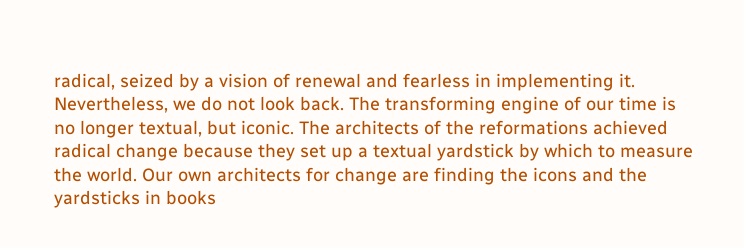radical, seized by a vision of renewal and fearless in implementing it. Nevertheless, we do not look back. The transforming engine of our time is no longer textual, but iconic. The architects of the reformations achieved radical change because they set up a textual yardstick by which to measure the world. Our own architects for change are finding the icons and the yardsticks in books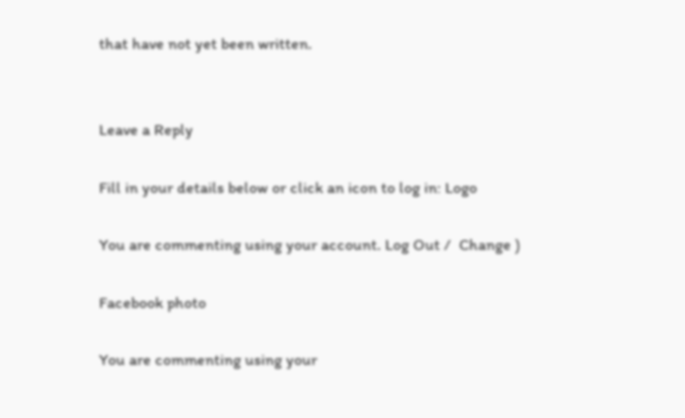that have not yet been written.


Leave a Reply

Fill in your details below or click an icon to log in: Logo

You are commenting using your account. Log Out /  Change )

Facebook photo

You are commenting using your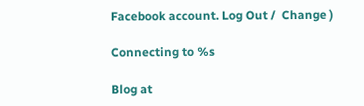Facebook account. Log Out /  Change )

Connecting to %s

Blog at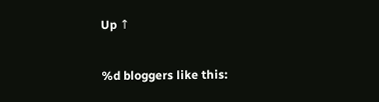Up ↑

%d bloggers like this: